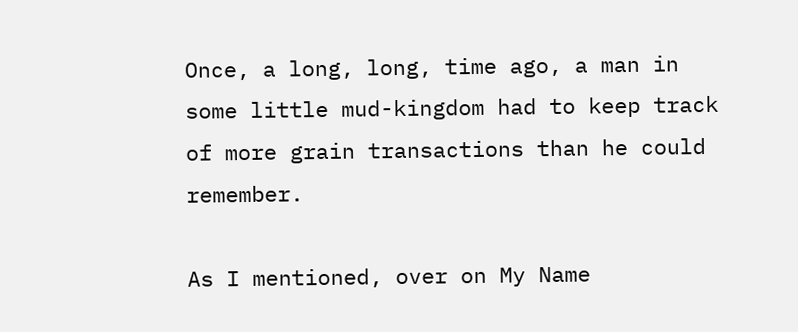Once, a long, long, time ago, a man in some little mud-kingdom had to keep track of more grain transactions than he could remember.

As I mentioned, over on My Name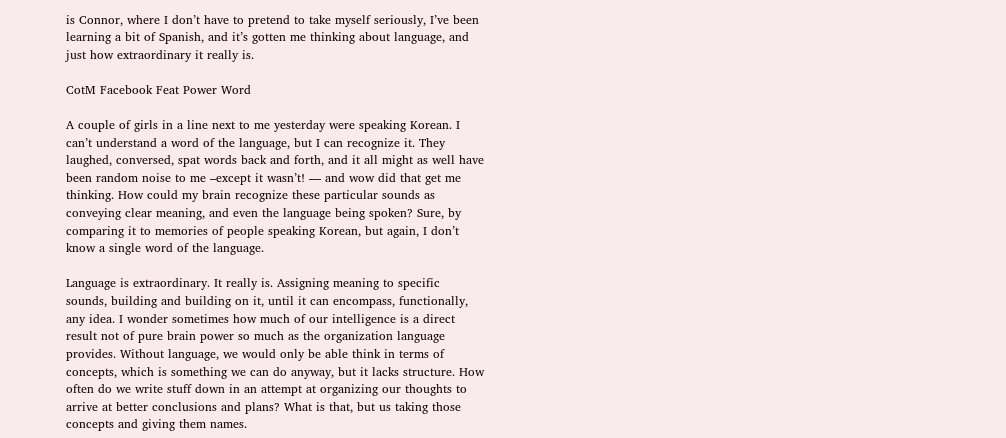is Connor, where I don’t have to pretend to take myself seriously, I’ve been learning a bit of Spanish, and it’s gotten me thinking about language, and just how extraordinary it really is.

CotM Facebook Feat Power Word

A couple of girls in a line next to me yesterday were speaking Korean. I can’t understand a word of the language, but I can recognize it. They laughed, conversed, spat words back and forth, and it all might as well have been random noise to me –except it wasn’t! — and wow did that get me thinking. How could my brain recognize these particular sounds as conveying clear meaning, and even the language being spoken? Sure, by comparing it to memories of people speaking Korean, but again, I don’t know a single word of the language.

Language is extraordinary. It really is. Assigning meaning to specific sounds, building and building on it, until it can encompass, functionally, any idea. I wonder sometimes how much of our intelligence is a direct result not of pure brain power so much as the organization language provides. Without language, we would only be able think in terms of concepts, which is something we can do anyway, but it lacks structure. How often do we write stuff down in an attempt at organizing our thoughts to arrive at better conclusions and plans? What is that, but us taking those concepts and giving them names.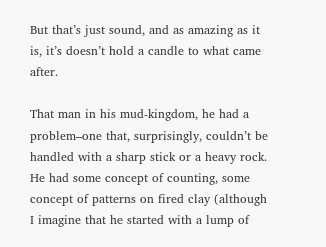But that’s just sound, and as amazing as it is, it’s doesn’t hold a candle to what came after.

That man in his mud-kingdom, he had a problem–one that, surprisingly, couldn’t be handled with a sharp stick or a heavy rock. He had some concept of counting, some concept of patterns on fired clay (although I imagine that he started with a lump of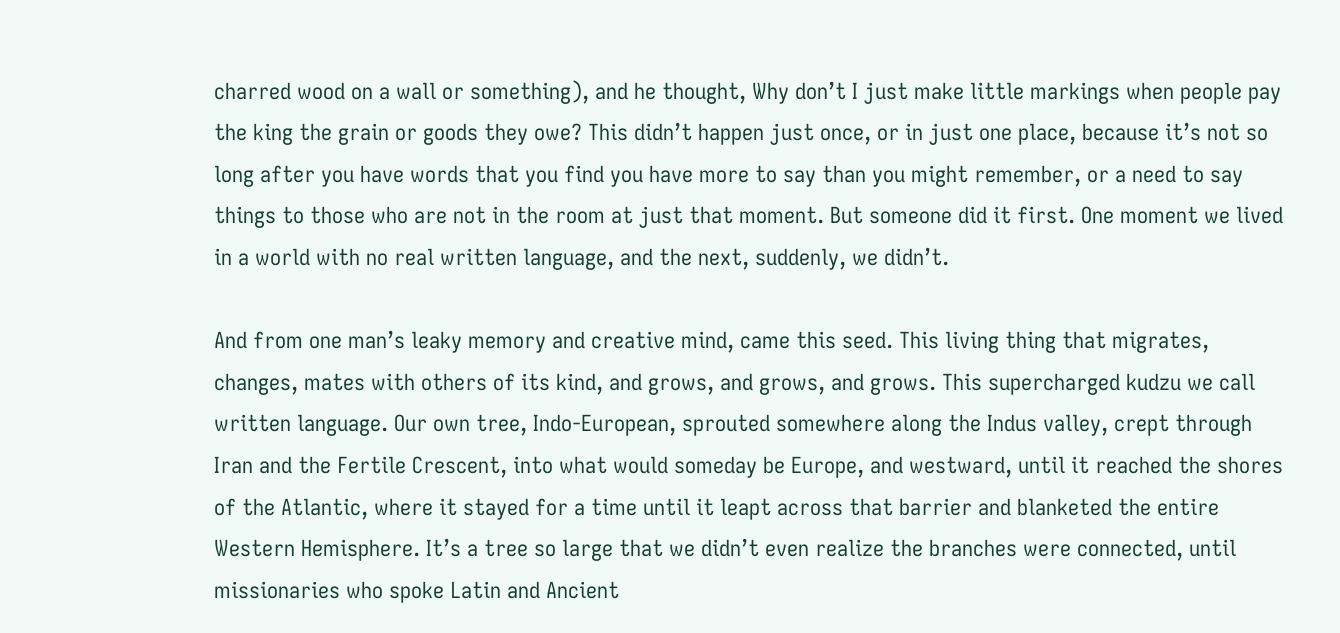charred wood on a wall or something), and he thought, Why don’t I just make little markings when people pay the king the grain or goods they owe? This didn’t happen just once, or in just one place, because it’s not so long after you have words that you find you have more to say than you might remember, or a need to say things to those who are not in the room at just that moment. But someone did it first. One moment we lived in a world with no real written language, and the next, suddenly, we didn’t.

And from one man’s leaky memory and creative mind, came this seed. This living thing that migrates, changes, mates with others of its kind, and grows, and grows, and grows. This supercharged kudzu we call written language. Our own tree, Indo-European, sprouted somewhere along the Indus valley, crept through Iran and the Fertile Crescent, into what would someday be Europe, and westward, until it reached the shores of the Atlantic, where it stayed for a time until it leapt across that barrier and blanketed the entire Western Hemisphere. It’s a tree so large that we didn’t even realize the branches were connected, until missionaries who spoke Latin and Ancient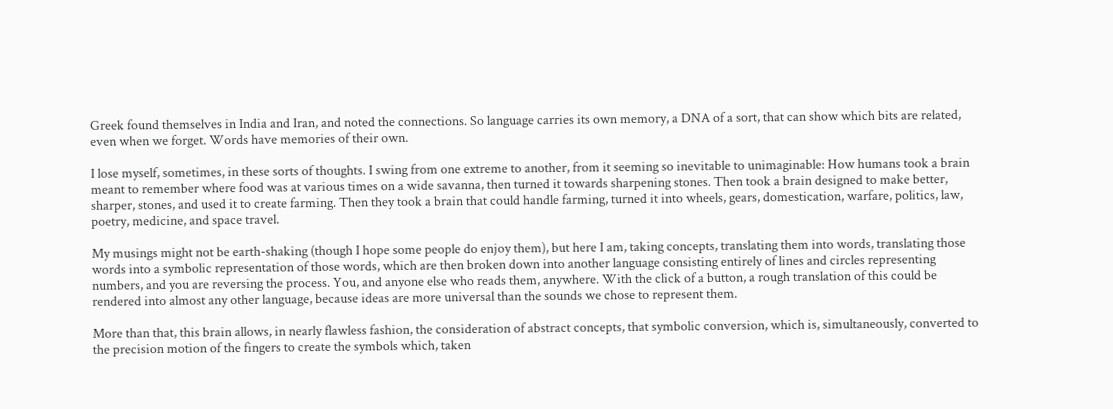Greek found themselves in India and Iran, and noted the connections. So language carries its own memory, a DNA of a sort, that can show which bits are related, even when we forget. Words have memories of their own.

I lose myself, sometimes, in these sorts of thoughts. I swing from one extreme to another, from it seeming so inevitable to unimaginable: How humans took a brain meant to remember where food was at various times on a wide savanna, then turned it towards sharpening stones. Then took a brain designed to make better, sharper, stones, and used it to create farming. Then they took a brain that could handle farming, turned it into wheels, gears, domestication, warfare, politics, law, poetry, medicine, and space travel.

My musings might not be earth-shaking (though I hope some people do enjoy them), but here I am, taking concepts, translating them into words, translating those words into a symbolic representation of those words, which are then broken down into another language consisting entirely of lines and circles representing numbers, and you are reversing the process. You, and anyone else who reads them, anywhere. With the click of a button, a rough translation of this could be rendered into almost any other language, because ideas are more universal than the sounds we chose to represent them.

More than that, this brain allows, in nearly flawless fashion, the consideration of abstract concepts, that symbolic conversion, which is, simultaneously, converted to the precision motion of the fingers to create the symbols which, taken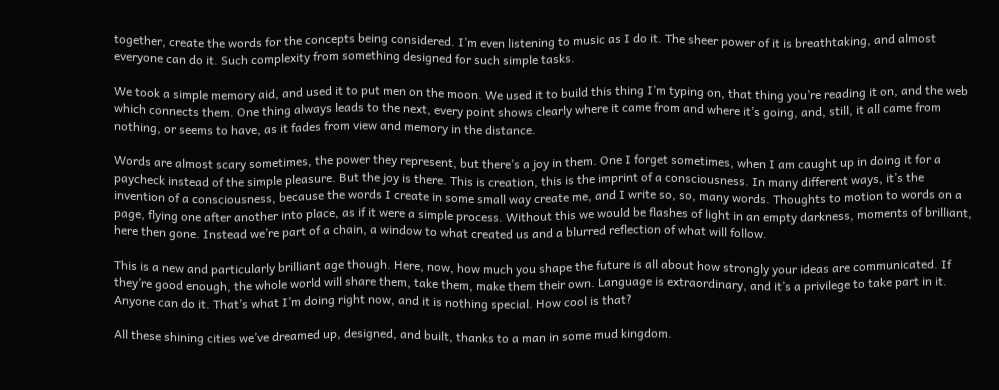together, create the words for the concepts being considered. I’m even listening to music as I do it. The sheer power of it is breathtaking, and almost everyone can do it. Such complexity from something designed for such simple tasks.

We took a simple memory aid, and used it to put men on the moon. We used it to build this thing I’m typing on, that thing you’re reading it on, and the web which connects them. One thing always leads to the next, every point shows clearly where it came from and where it’s going, and, still, it all came from nothing, or seems to have, as it fades from view and memory in the distance.

Words are almost scary sometimes, the power they represent, but there’s a joy in them. One I forget sometimes, when I am caught up in doing it for a paycheck instead of the simple pleasure. But the joy is there. This is creation, this is the imprint of a consciousness. In many different ways, it’s the invention of a consciousness, because the words I create in some small way create me, and I write so, so, many words. Thoughts to motion to words on a page, flying one after another into place, as if it were a simple process. Without this we would be flashes of light in an empty darkness, moments of brilliant, here then gone. Instead we’re part of a chain, a window to what created us and a blurred reflection of what will follow.

This is a new and particularly brilliant age though. Here, now, how much you shape the future is all about how strongly your ideas are communicated. If they’re good enough, the whole world will share them, take them, make them their own. Language is extraordinary, and it’s a privilege to take part in it. Anyone can do it. That’s what I’m doing right now, and it is nothing special. How cool is that?

All these shining cities we’ve dreamed up, designed, and built, thanks to a man in some mud kingdom.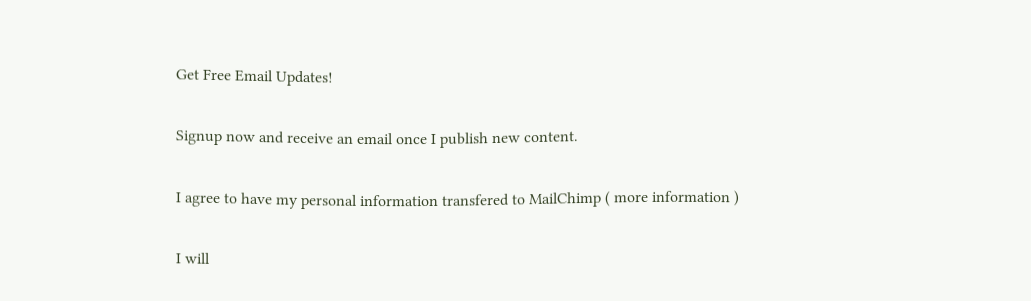Get Free Email Updates!

Signup now and receive an email once I publish new content.

I agree to have my personal information transfered to MailChimp ( more information )

I will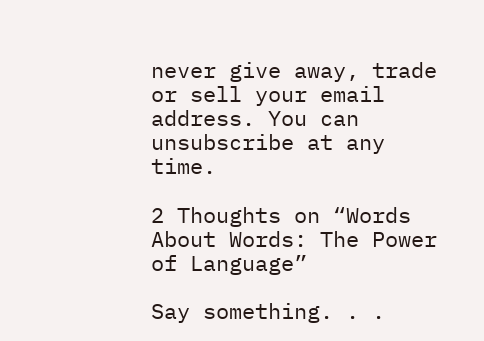never give away, trade or sell your email address. You can unsubscribe at any time.

2 Thoughts on “Words About Words: The Power of Language”

Say something. . .